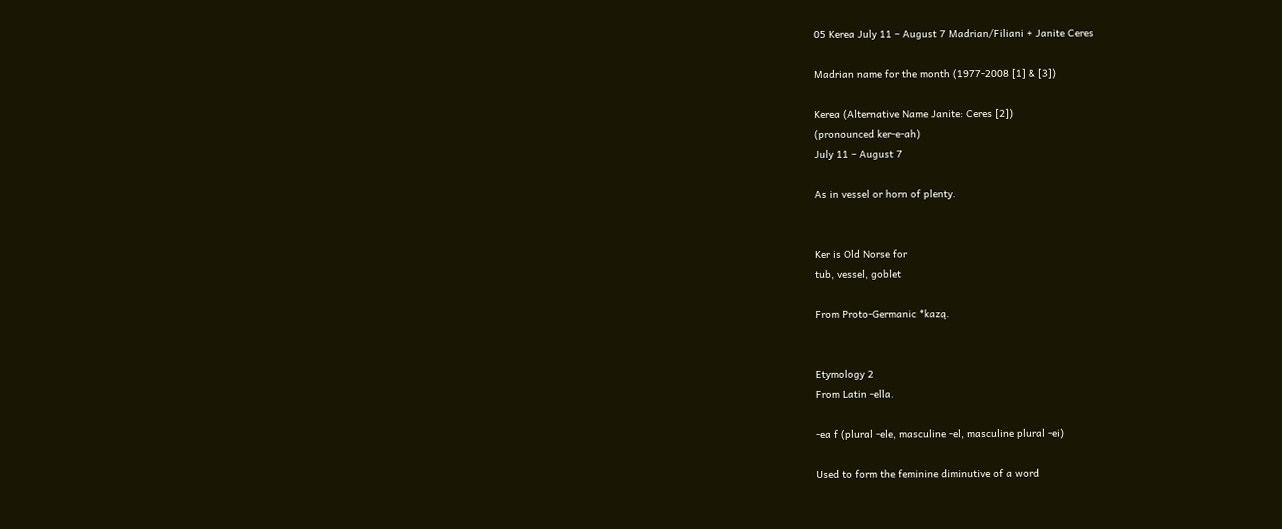05 Kerea July 11 – August 7 Madrian/Filiani + Janite Ceres

Madrian name for the month (1977-2008 [1] & [3])

Kerea (Alternative Name Janite: Ceres [2])
(pronounced ker-e-ah)
July 11 – August 7

As in vessel or horn of plenty.


Ker is Old Norse for
tub, vessel, goblet

From Proto-Germanic *kazą.


Etymology 2
From Latin -ella.

-ea f (plural -ele, masculine -el, masculine plural -ei)

Used to form the feminine diminutive of a word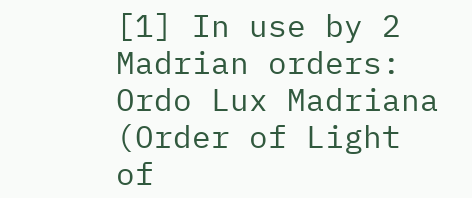[1] In use by 2 Madrian orders:
Ordo Lux Madriana (Order of Light of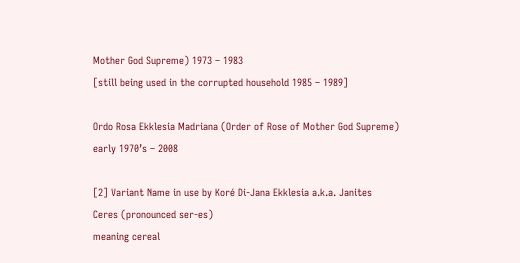Mother God Supreme) 1973 – 1983
[still being used in the corrupted household 1985 – 1989]

Ordo Rosa Ekklesia Madriana (Order of Rose of Mother God Supreme) early 1970’s – 2008

[2] Variant Name in use by Koré Di-Jana Ekklesia a.k.a. Janites
Ceres (pronounced ser-es)
meaning cereal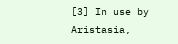[3] In use by Aristasia,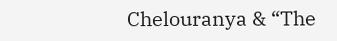Chelouranya & “The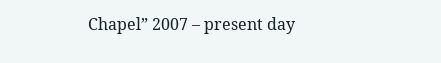Chapel” 2007 – present day